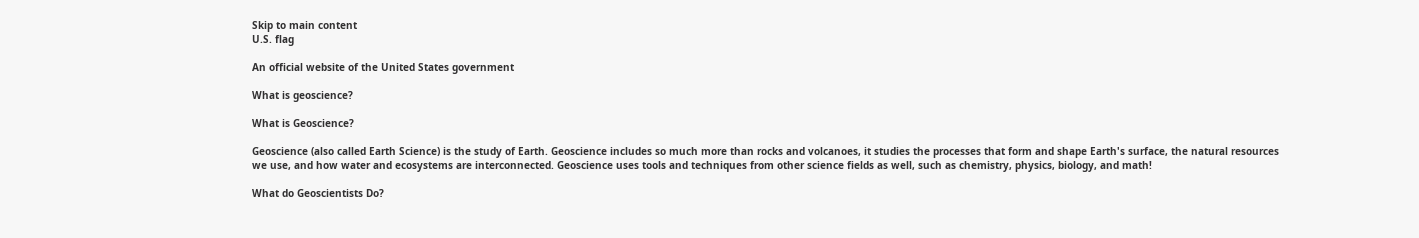Skip to main content
U.S. flag

An official website of the United States government

What is geoscience?

What is Geoscience?

Geoscience (also called Earth Science) is the study of Earth. Geoscience includes so much more than rocks and volcanoes, it studies the processes that form and shape Earth's surface, the natural resources we use, and how water and ecosystems are interconnected. Geoscience uses tools and techniques from other science fields as well, such as chemistry, physics, biology, and math!

What do Geoscientists Do?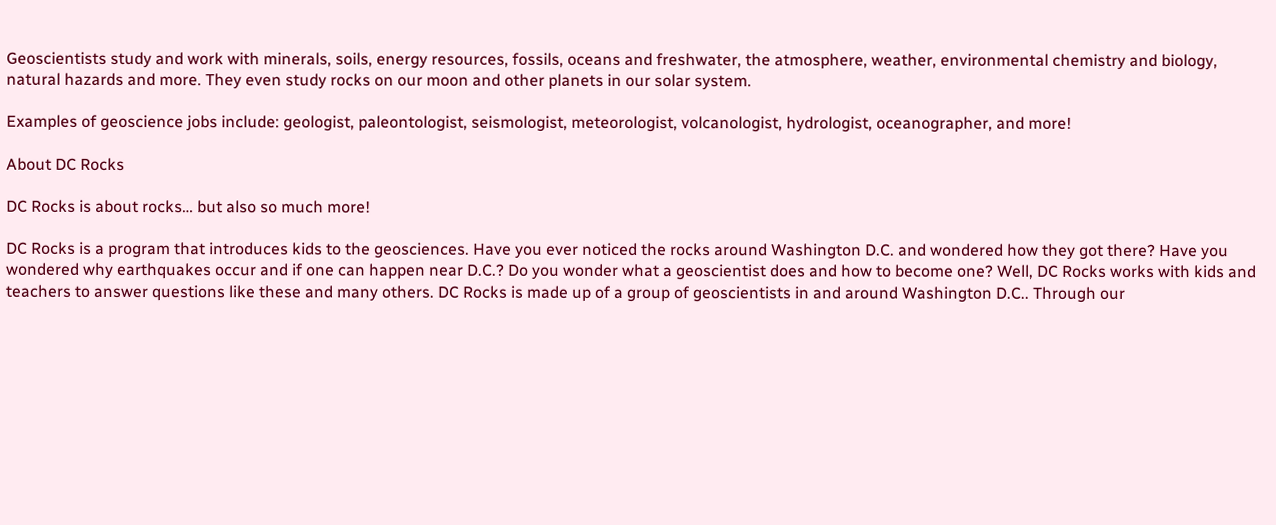Geoscientists study and work with minerals, soils, energy resources, fossils, oceans and freshwater, the atmosphere, weather, environmental chemistry and biology, natural hazards and more. They even study rocks on our moon and other planets in our solar system.

Examples of geoscience jobs include: geologist, paleontologist, seismologist, meteorologist, volcanologist, hydrologist, oceanographer, and more!

About DC Rocks

DC Rocks is about rocks… but also so much more!

DC Rocks is a program that introduces kids to the geosciences. Have you ever noticed the rocks around Washington D.C. and wondered how they got there? Have you wondered why earthquakes occur and if one can happen near D.C.? Do you wonder what a geoscientist does and how to become one? Well, DC Rocks works with kids and teachers to answer questions like these and many others. DC Rocks is made up of a group of geoscientists in and around Washington D.C.. Through our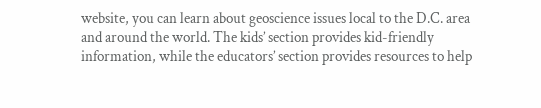website, you can learn about geoscience issues local to the D.C. area and around the world. The kids’ section provides kid-friendly information, while the educators’ section provides resources to help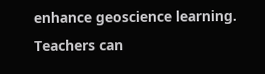enhance geoscience learning. Teachers can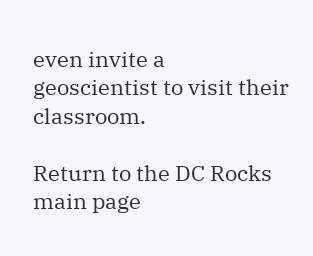even invite a geoscientist to visit their classroom.

Return to the DC Rocks main page